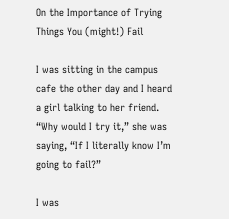On the Importance of Trying Things You (might!) Fail

I was sitting in the campus cafe the other day and I heard a girl talking to her friend. “Why would I try it,” she was saying, “If I literally know I’m going to fail?”

I was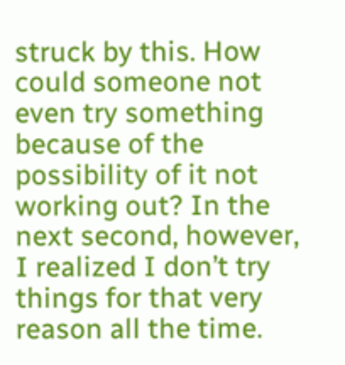struck by this. How could someone not even try something because of the possibility of it not working out? In the next second, however, I realized I don’t try things for that very reason all the time.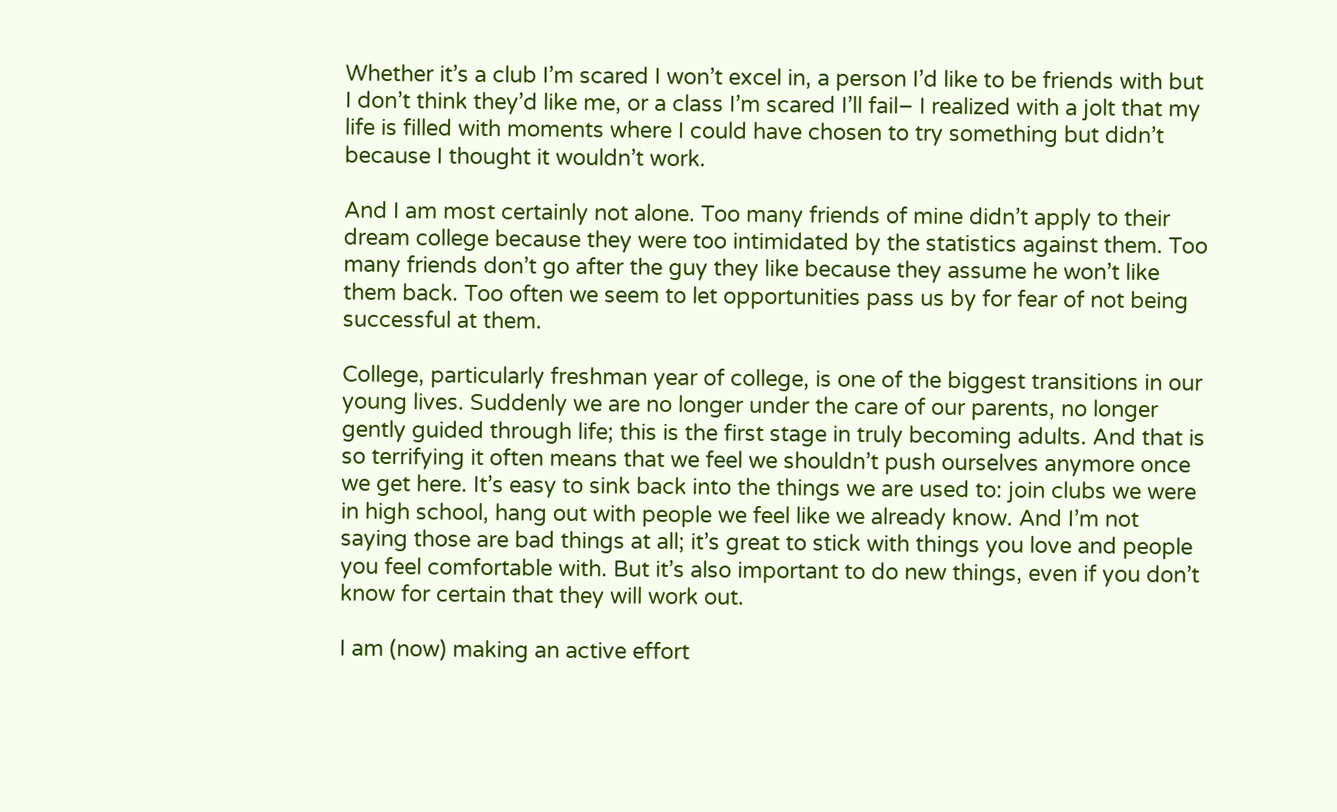Whether it’s a club I’m scared I won’t excel in, a person I’d like to be friends with but I don’t think they’d like me, or a class I’m scared I’ll fail– I realized with a jolt that my life is filled with moments where I could have chosen to try something but didn’t because I thought it wouldn’t work.

And I am most certainly not alone. Too many friends of mine didn’t apply to their dream college because they were too intimidated by the statistics against them. Too many friends don’t go after the guy they like because they assume he won’t like them back. Too often we seem to let opportunities pass us by for fear of not being successful at them.

College, particularly freshman year of college, is one of the biggest transitions in our young lives. Suddenly we are no longer under the care of our parents, no longer gently guided through life; this is the first stage in truly becoming adults. And that is so terrifying it often means that we feel we shouldn’t push ourselves anymore once we get here. It’s easy to sink back into the things we are used to: join clubs we were in high school, hang out with people we feel like we already know. And I’m not saying those are bad things at all; it’s great to stick with things you love and people you feel comfortable with. But it’s also important to do new things, even if you don’t know for certain that they will work out.

I am (now) making an active effort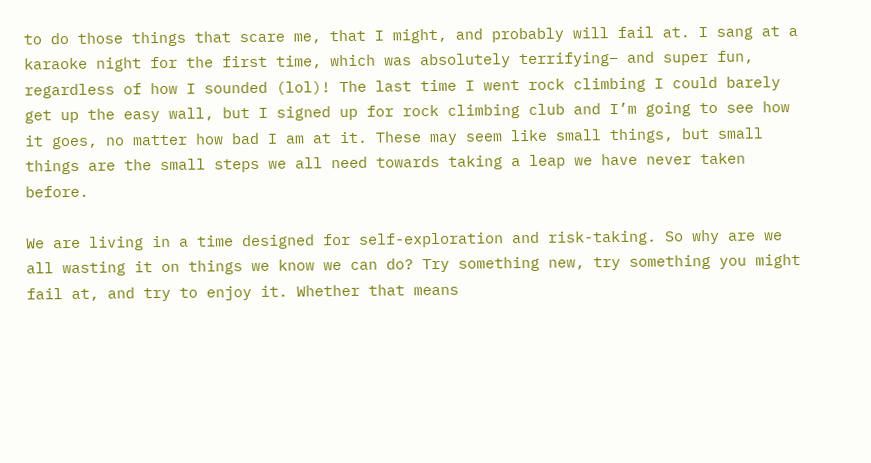to do those things that scare me, that I might, and probably will fail at. I sang at a karaoke night for the first time, which was absolutely terrifying– and super fun, regardless of how I sounded (lol)! The last time I went rock climbing I could barely get up the easy wall, but I signed up for rock climbing club and I’m going to see how it goes, no matter how bad I am at it. These may seem like small things, but small things are the small steps we all need towards taking a leap we have never taken before.

We are living in a time designed for self-exploration and risk-taking. So why are we all wasting it on things we know we can do? Try something new, try something you might fail at, and try to enjoy it. Whether that means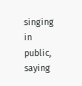singing in public, saying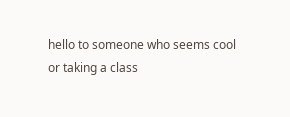hello to someone who seems cool or taking a class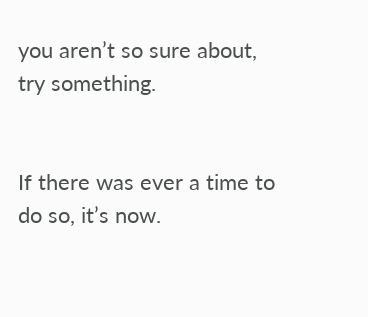you aren’t so sure about, try something.


If there was ever a time to do so, it’s now.